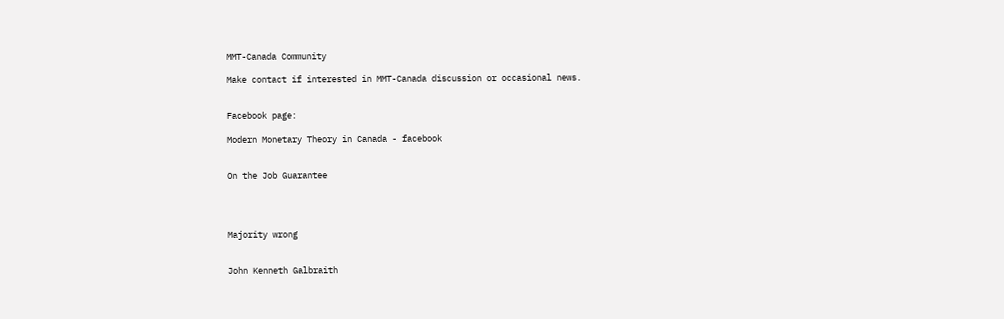MMT-Canada Community

Make contact if interested in MMT-Canada discussion or occasional news.


Facebook page:

Modern Monetary Theory in Canada - facebook


On the Job Guarantee




Majority wrong


John Kenneth Galbraith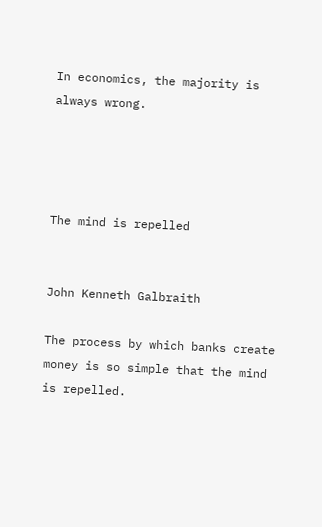In economics, the majority is always wrong.




The mind is repelled


John Kenneth Galbraith

The process by which banks create money is so simple that the mind is repelled.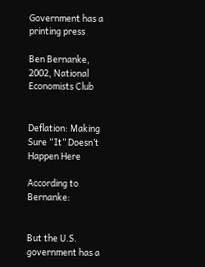Government has a printing press

Ben Bernanke, 2002, National Economists Club


Deflation: Making Sure “It” Doesn’t Happen Here

According to Bernanke:


But the U.S. government has a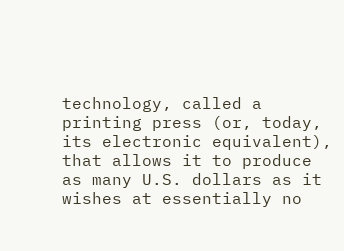technology, called a printing press (or, today, its electronic equivalent), that allows it to produce as many U.S. dollars as it wishes at essentially no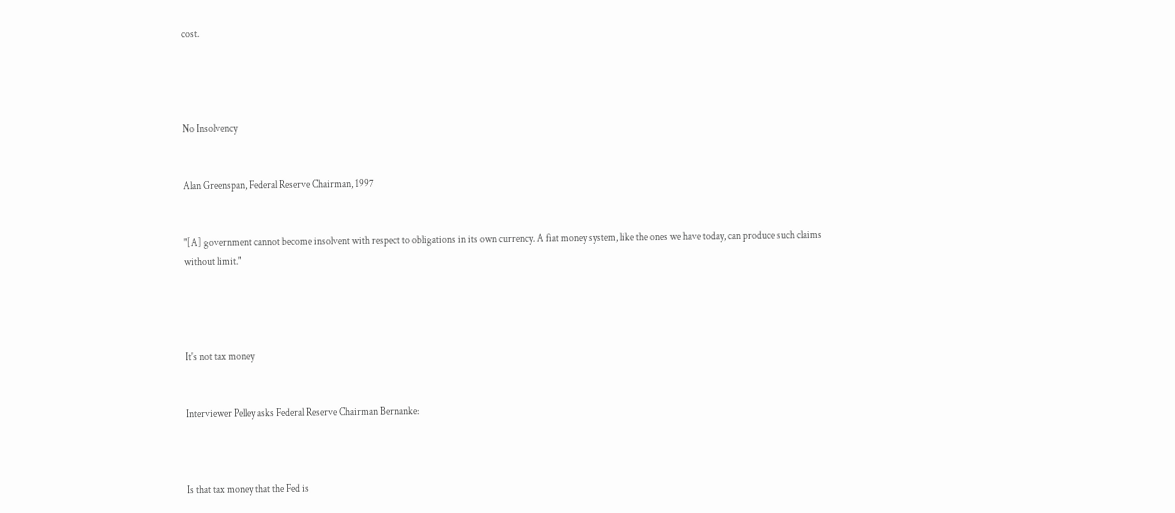cost.




No Insolvency


Alan Greenspan, Federal Reserve Chairman, 1997


"[A] government cannot become insolvent with respect to obligations in its own currency. A fiat money system, like the ones we have today, can produce such claims without limit."




It's not tax money


Interviewer Pelley asks Federal Reserve Chairman Bernanke:



Is that tax money that the Fed is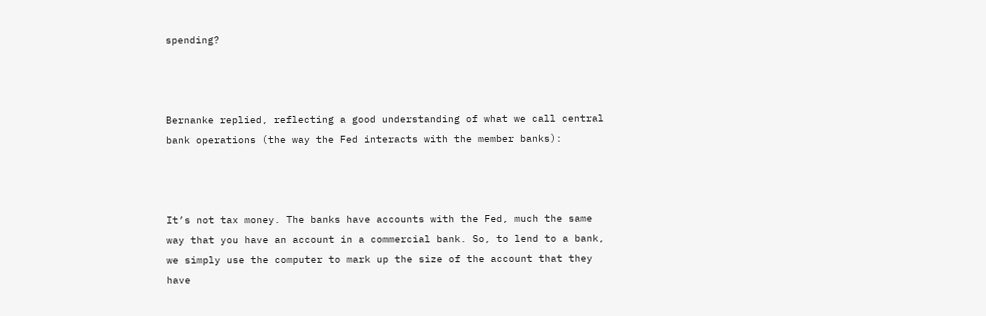spending?



Bernanke replied, reflecting a good understanding of what we call central bank operations (the way the Fed interacts with the member banks):



It’s not tax money. The banks have accounts with the Fed, much the same way that you have an account in a commercial bank. So, to lend to a bank, we simply use the computer to mark up the size of the account that they have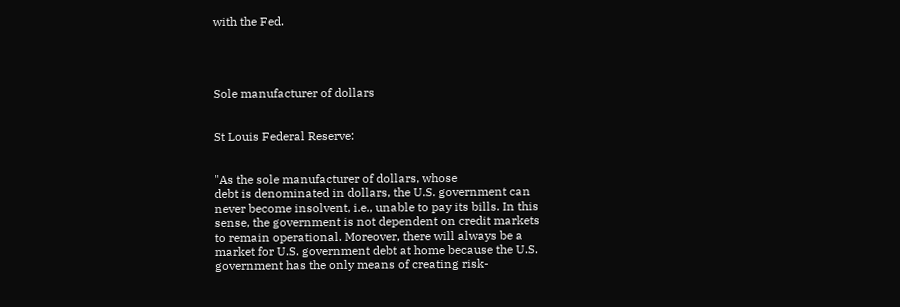with the Fed.




Sole manufacturer of dollars


St Louis Federal Reserve:


"As the sole manufacturer of dollars, whose
debt is denominated in dollars, the U.S. government can
never become insolvent, i.e., unable to pay its bills. In this
sense, the government is not dependent on credit markets
to remain operational. Moreover, there will always be a
market for U.S. government debt at home because the U.S.
government has the only means of creating risk-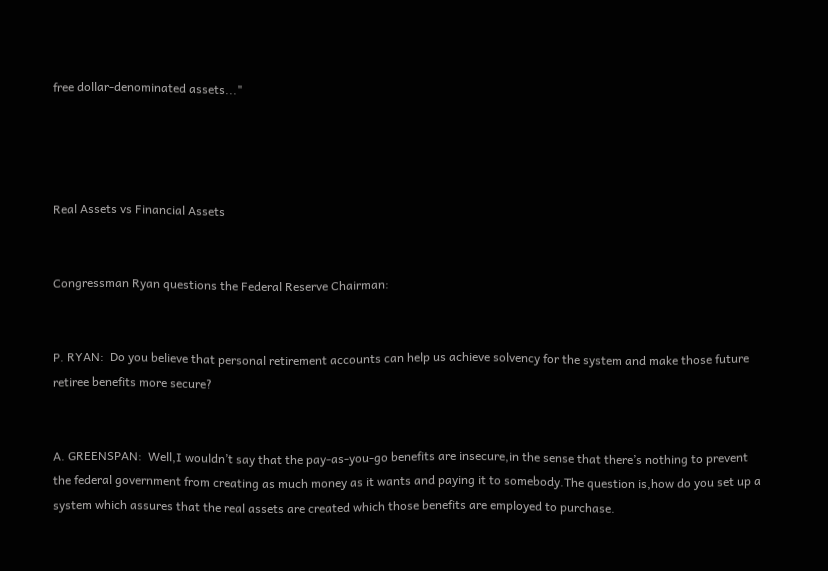free dollar-denominated assets..."




Real Assets vs Financial Assets


Congressman Ryan questions the Federal Reserve Chairman:


P. RYAN:  Do you believe that personal retirement accounts can help us achieve solvency for the system and make those future retiree benefits more secure?


A. GREENSPAN:  Well,I wouldn’t say that the pay-as-you-go benefits are insecure,in the sense that there’s nothing to prevent the federal government from creating as much money as it wants and paying it to somebody.The question is,how do you set up a system which assures that the real assets are created which those benefits are employed to purchase.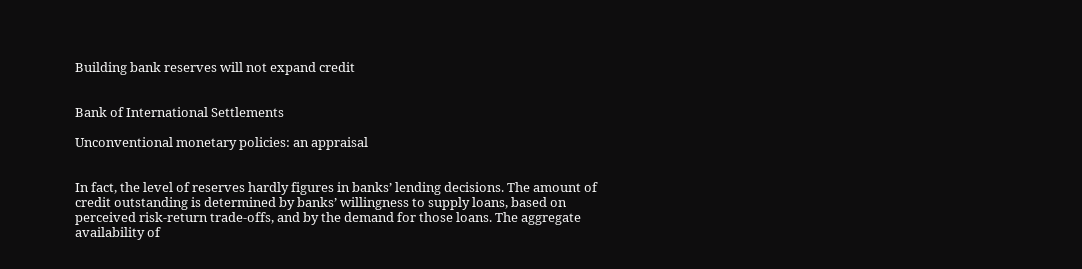Building bank reserves will not expand credit


Bank of International Settlements

Unconventional monetary policies: an appraisal


In fact, the level of reserves hardly figures in banks’ lending decisions. The amount of credit outstanding is determined by banks’ willingness to supply loans, based on perceived risk-return trade-offs, and by the demand for those loans. The aggregate availability of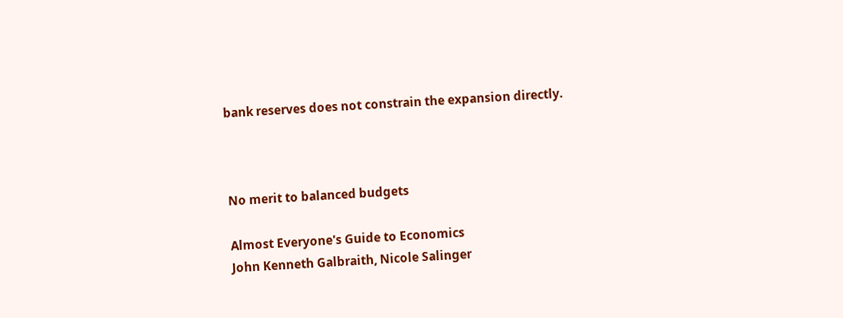bank reserves does not constrain the expansion directly.



No merit to balanced budgets

Almost Everyone's Guide to Economics
John Kenneth Galbraith, Nicole Salinger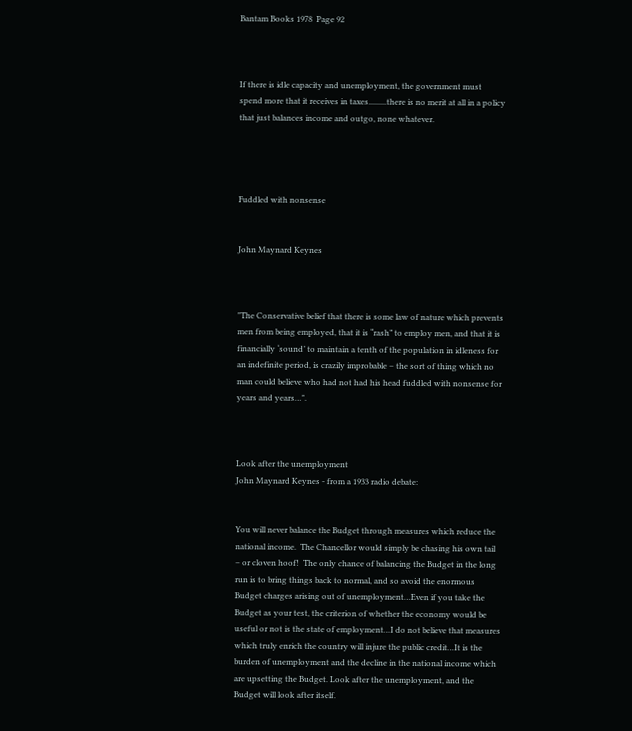Bantam Books 1978  Page 92



If there is idle capacity and unemployment, the government must spend more that it receives in taxes.........there is no merit at all in a policy that just balances income and outgo, none whatever.




Fuddled with nonsense


John Maynard Keynes



"The Conservative belief that there is some law of nature which prevents men from being employed, that it is “rash” to employ men, and that it is financially ‘sound’ to maintain a tenth of the population in idleness for an indefinite period, is crazily improbable – the sort of thing which no man could believe who had not had his head fuddled with nonsense for years and years…".



Look after the unemployment
John Maynard Keynes - from a 1933 radio debate:


You will never balance the Budget through measures which reduce the national income.  The Chancellor would simply be chasing his own tail – or cloven hoof!  The only chance of balancing the Budget in the long run is to bring things back to normal, and so avoid the enormous Budget charges arising out of unemployment…Even if you take the Budget as your test, the criterion of whether the economy would be useful or not is the state of employment…I do not believe that measures which truly enrich the country will injure the public credit…It is the burden of unemployment and the decline in the national income which are upsetting the Budget. Look after the unemployment, and the Budget will look after itself.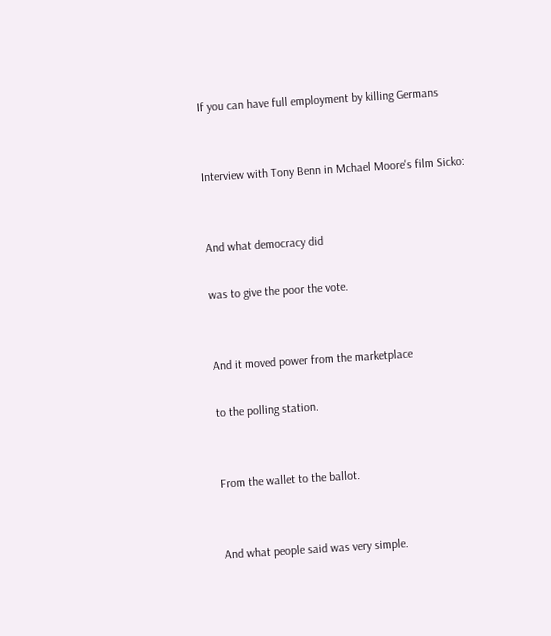If you can have full employment by killing Germans


Interview with Tony Benn in Mchael Moore's film Sicko:


And what democracy did

was to give the poor the vote.


And it moved power from the marketplace

to the polling station.


From the wallet to the ballot.


And what people said was very simple.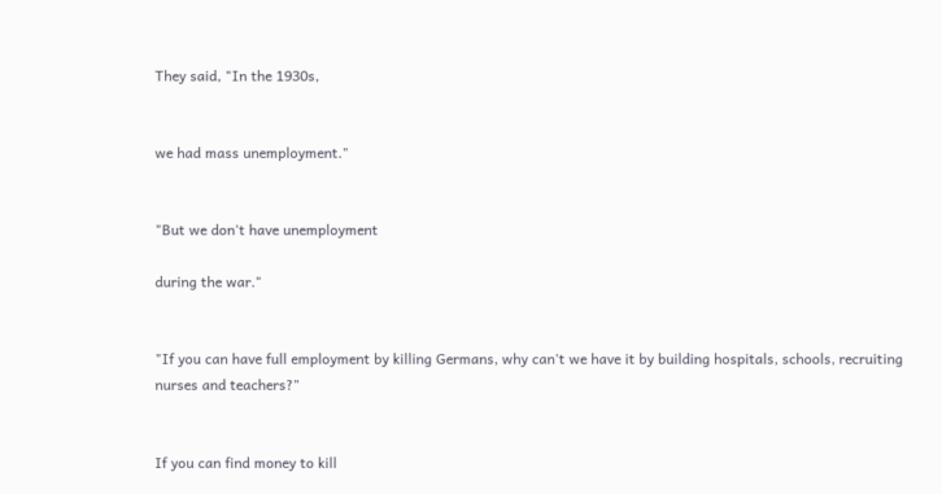They said, "In the 1930s,


we had mass unemployment."


"But we don't have unemployment

during the war."


"If you can have full employment by killing Germans, why can't we have it by building hospitals, schools, recruiting nurses and teachers?"


If you can find money to kill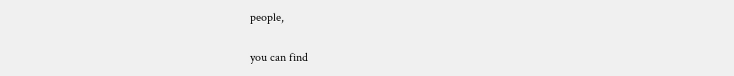people,

you can find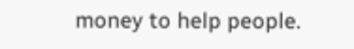money to help people.